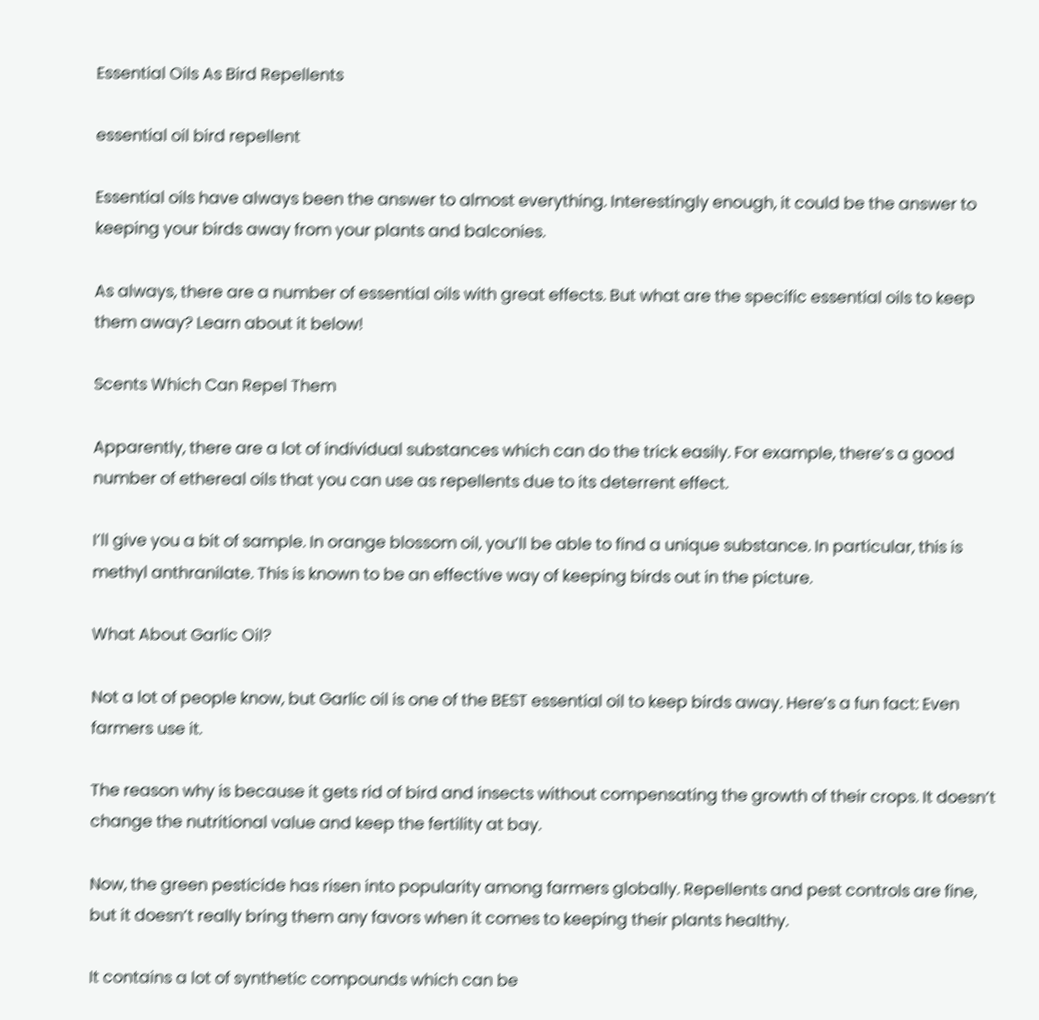Essential Oils As Bird Repellents

essential oil bird repellent

Essential oils have always been the answer to almost everything. Interestingly enough, it could be the answer to keeping your birds away from your plants and balconies.

As always, there are a number of essential oils with great effects. But what are the specific essential oils to keep them away? Learn about it below!

Scents Which Can Repel Them

Apparently, there are a lot of individual substances which can do the trick easily. For example, there’s a good number of ethereal oils that you can use as repellents due to its deterrent effect.

I’ll give you a bit of sample. In orange blossom oil, you’ll be able to find a unique substance. In particular, this is methyl anthranilate. This is known to be an effective way of keeping birds out in the picture.

What About Garlic Oil?

Not a lot of people know, but Garlic oil is one of the BEST essential oil to keep birds away. Here’s a fun fact: Even farmers use it.

The reason why is because it gets rid of bird and insects without compensating the growth of their crops. It doesn’t change the nutritional value and keep the fertility at bay.

Now, the green pesticide has risen into popularity among farmers globally. Repellents and pest controls are fine, but it doesn’t really bring them any favors when it comes to keeping their plants healthy.

It contains a lot of synthetic compounds which can be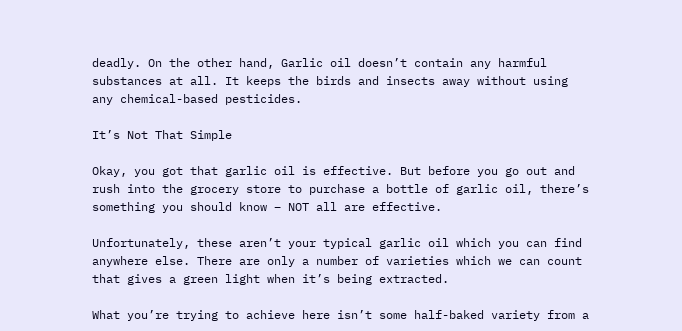deadly. On the other hand, Garlic oil doesn’t contain any harmful substances at all. It keeps the birds and insects away without using any chemical-based pesticides.

It’s Not That Simple

Okay, you got that garlic oil is effective. But before you go out and rush into the grocery store to purchase a bottle of garlic oil, there’s something you should know – NOT all are effective.

Unfortunately, these aren’t your typical garlic oil which you can find anywhere else. There are only a number of varieties which we can count that gives a green light when it’s being extracted.

What you’re trying to achieve here isn’t some half-baked variety from a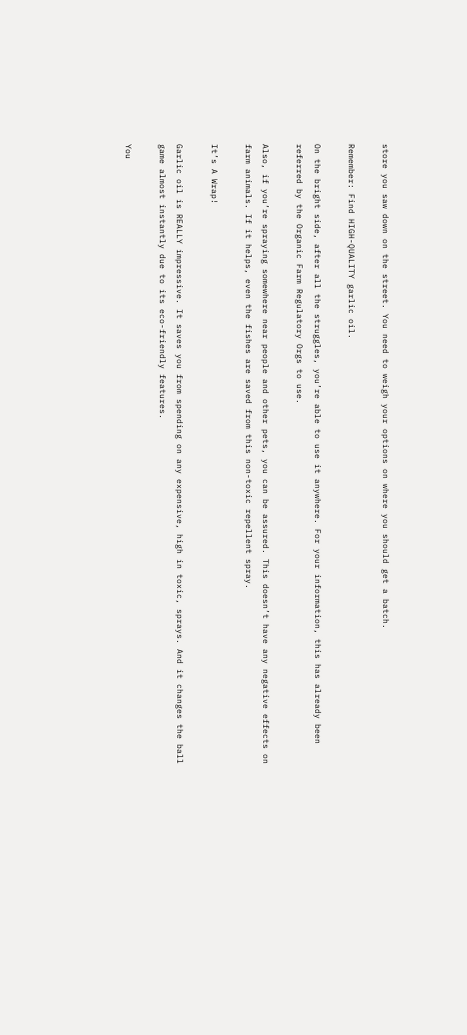store you saw down on the street. You need to weigh your options on where you should get a batch.

Remember: Find HIGH-QUALITY garlic oil.

On the bright side, after all the struggles, you’re able to use it anywhere. For your information, this has already been referred by the Organic Farm Regulatory Orgs to use.

Also, if you’re spraying somewhere near people and other pets, you can be assured. This doesn’t have any negative effects on farm animals. If it helps, even the fishes are saved from this non-toxic repellent spray.

It’s A Wrap!

Garlic oil is REALLY impressive. It saves you from spending on any expensive, high in toxic, sprays. And it changes the ball game almost instantly due to its eco-friendly features.

You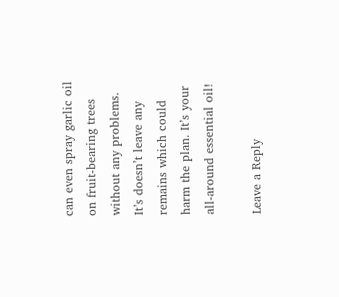can even spray garlic oil on fruit-bearing trees without any problems. It’s doesn’t leave any remains which could harm the plan. It’s your all-around essential oil!

Leave a Reply